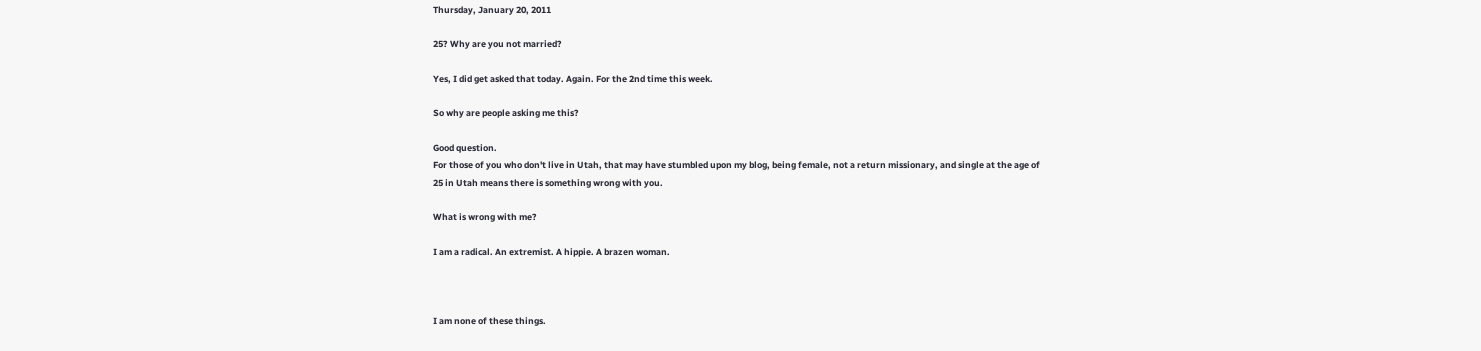Thursday, January 20, 2011

25? Why are you not married?

Yes, I did get asked that today. Again. For the 2nd time this week.

So why are people asking me this?

Good question.
For those of you who don't live in Utah, that may have stumbled upon my blog, being female, not a return missionary, and single at the age of 25 in Utah means there is something wrong with you.

What is wrong with me?

I am a radical. An extremist. A hippie. A brazen woman.



I am none of these things.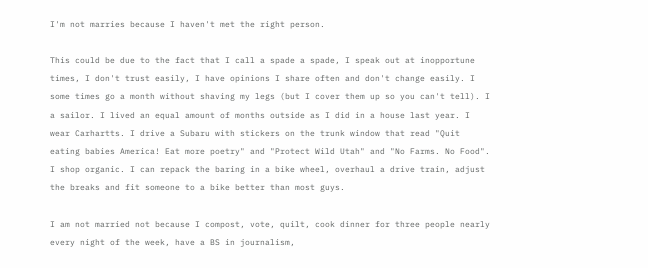I'm not marries because I haven't met the right person.

This could be due to the fact that I call a spade a spade, I speak out at inopportune times, I don't trust easily, I have opinions I share often and don't change easily. I some times go a month without shaving my legs (but I cover them up so you can't tell). I a sailor. I lived an equal amount of months outside as I did in a house last year. I wear Carhartts. I drive a Subaru with stickers on the trunk window that read "Quit eating babies America! Eat more poetry" and "Protect Wild Utah" and "No Farms. No Food". I shop organic. I can repack the baring in a bike wheel, overhaul a drive train, adjust the breaks and fit someone to a bike better than most guys.

I am not married not because I compost, vote, quilt, cook dinner for three people nearly every night of the week, have a BS in journalism,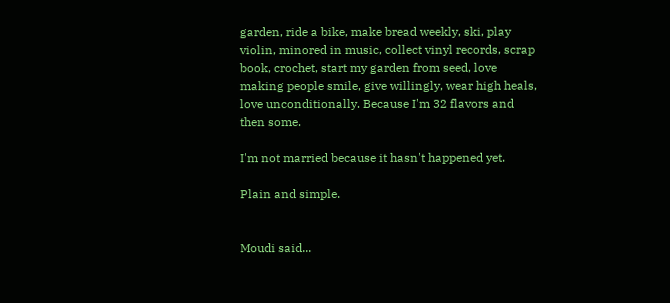garden, ride a bike, make bread weekly, ski, play violin, minored in music, collect vinyl records, scrap book, crochet, start my garden from seed, love making people smile, give willingly, wear high heals, love unconditionally. Because I'm 32 flavors and then some.

I'm not married because it hasn't happened yet.

Plain and simple.


Moudi said...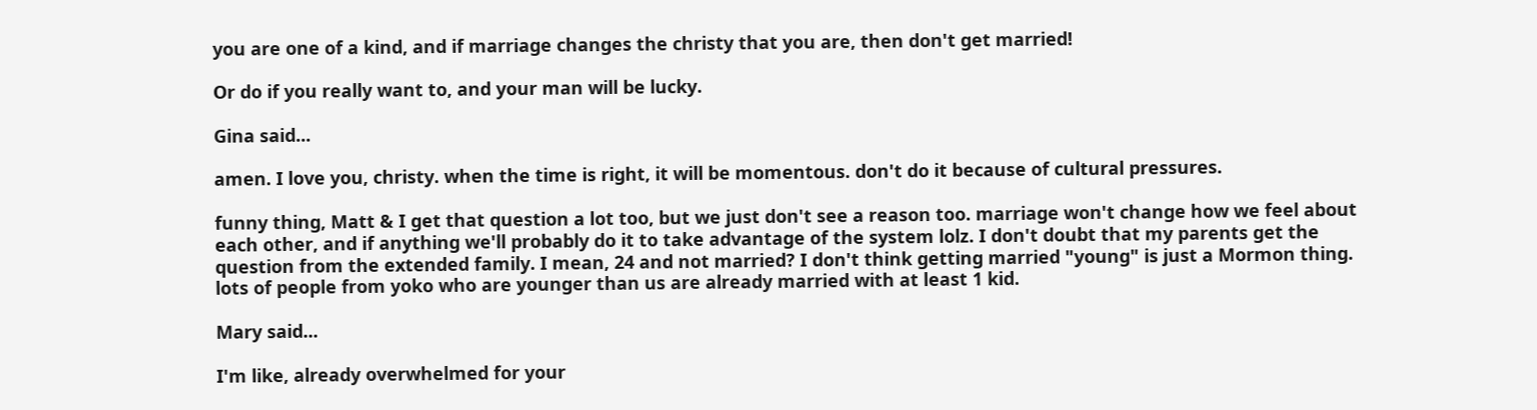you are one of a kind, and if marriage changes the christy that you are, then don't get married!

Or do if you really want to, and your man will be lucky.

Gina said...

amen. I love you, christy. when the time is right, it will be momentous. don't do it because of cultural pressures.

funny thing, Matt & I get that question a lot too, but we just don't see a reason too. marriage won't change how we feel about each other, and if anything we'll probably do it to take advantage of the system lolz. I don't doubt that my parents get the question from the extended family. I mean, 24 and not married? I don't think getting married "young" is just a Mormon thing. lots of people from yoko who are younger than us are already married with at least 1 kid.

Mary said...

I'm like, already overwhelmed for your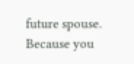future spouse. Because you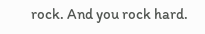rock. And you rock hard.